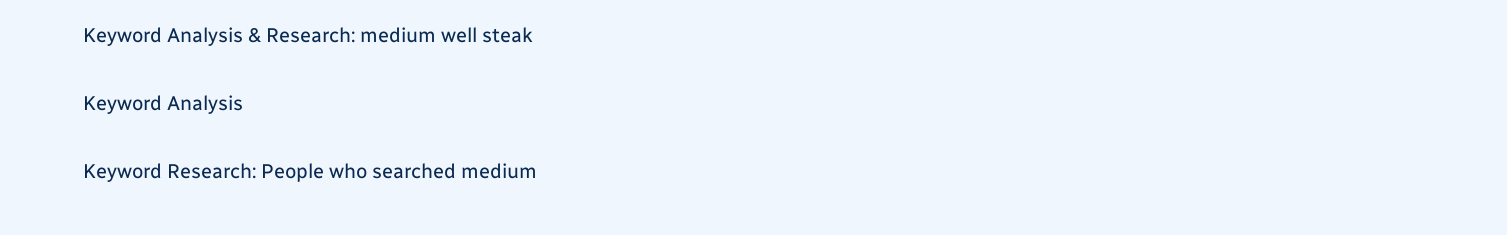Keyword Analysis & Research: medium well steak

Keyword Analysis

Keyword Research: People who searched medium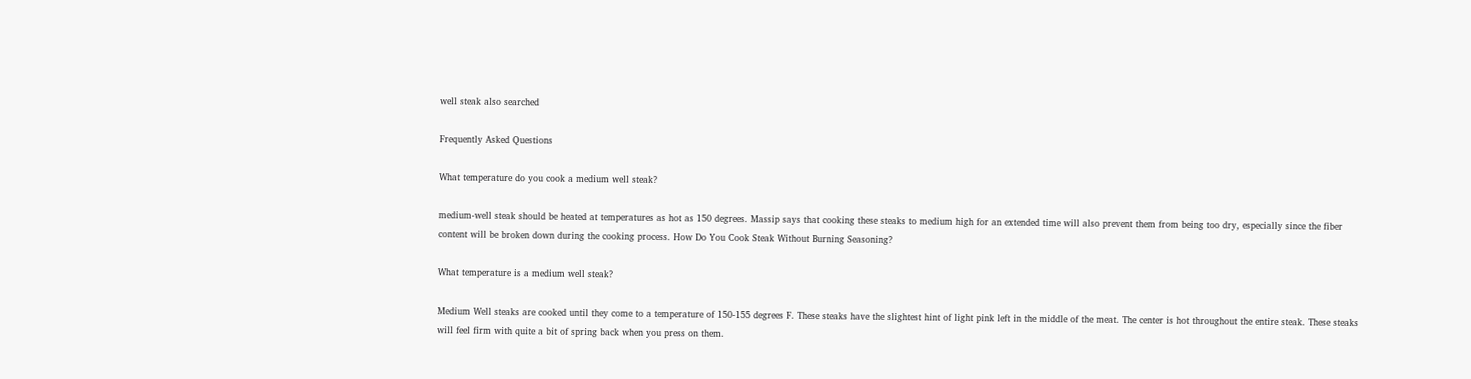well steak also searched

Frequently Asked Questions

What temperature do you cook a medium well steak?

medium-well steak should be heated at temperatures as hot as 150 degrees. Massip says that cooking these steaks to medium high for an extended time will also prevent them from being too dry, especially since the fiber content will be broken down during the cooking process. How Do You Cook Steak Without Burning Seasoning?

What temperature is a medium well steak?

Medium Well steaks are cooked until they come to a temperature of 150-155 degrees F. These steaks have the slightest hint of light pink left in the middle of the meat. The center is hot throughout the entire steak. These steaks will feel firm with quite a bit of spring back when you press on them.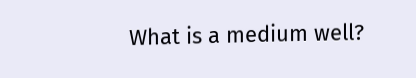What is a medium well?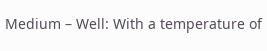Medium – Well: With a temperature of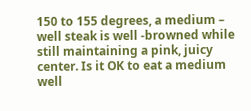150 to 155 degrees, a medium – well steak is well -browned while still maintaining a pink, juicy center. Is it OK to eat a medium well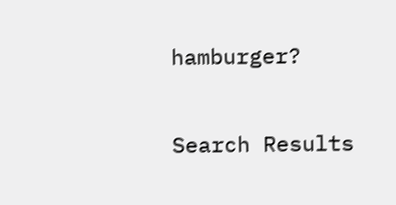hamburger?

Search Results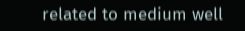related to medium well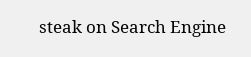steak on Search Engine